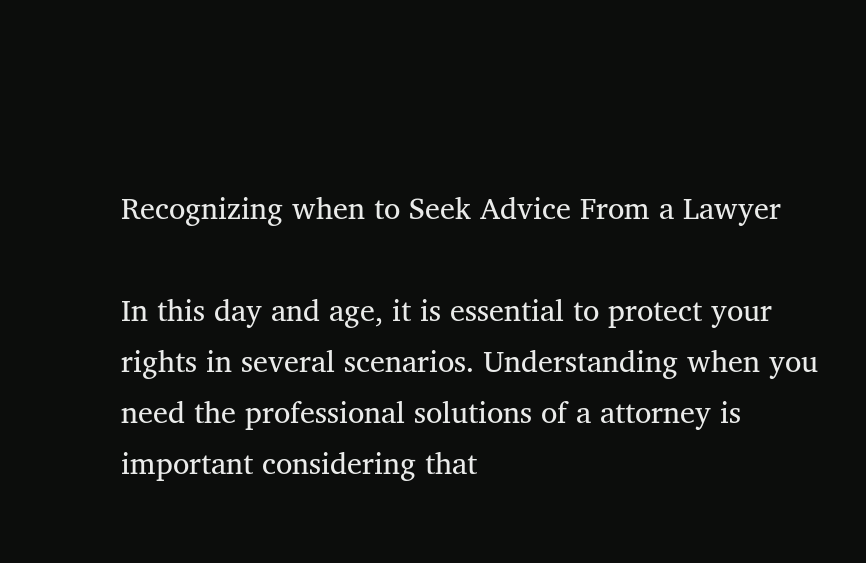Recognizing when to Seek Advice From a Lawyer

In this day and age, it is essential to protect your rights in several scenarios. Understanding when you need the professional solutions of a attorney is important considering that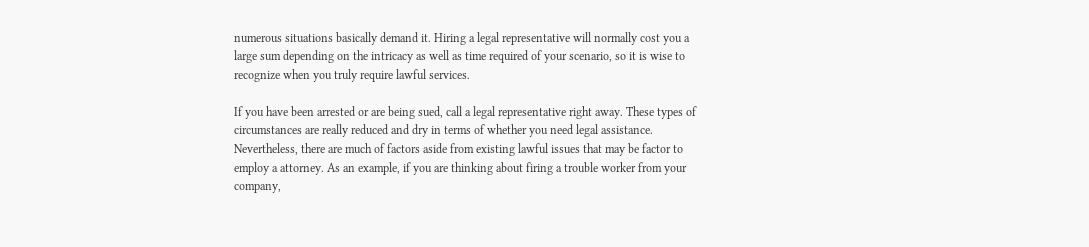numerous situations basically demand it. Hiring a legal representative will normally cost you a large sum depending on the intricacy as well as time required of your scenario, so it is wise to recognize when you truly require lawful services.

If you have been arrested or are being sued, call a legal representative right away. These types of circumstances are really reduced and dry in terms of whether you need legal assistance. Nevertheless, there are much of factors aside from existing lawful issues that may be factor to employ a attorney. As an example, if you are thinking about firing a trouble worker from your company,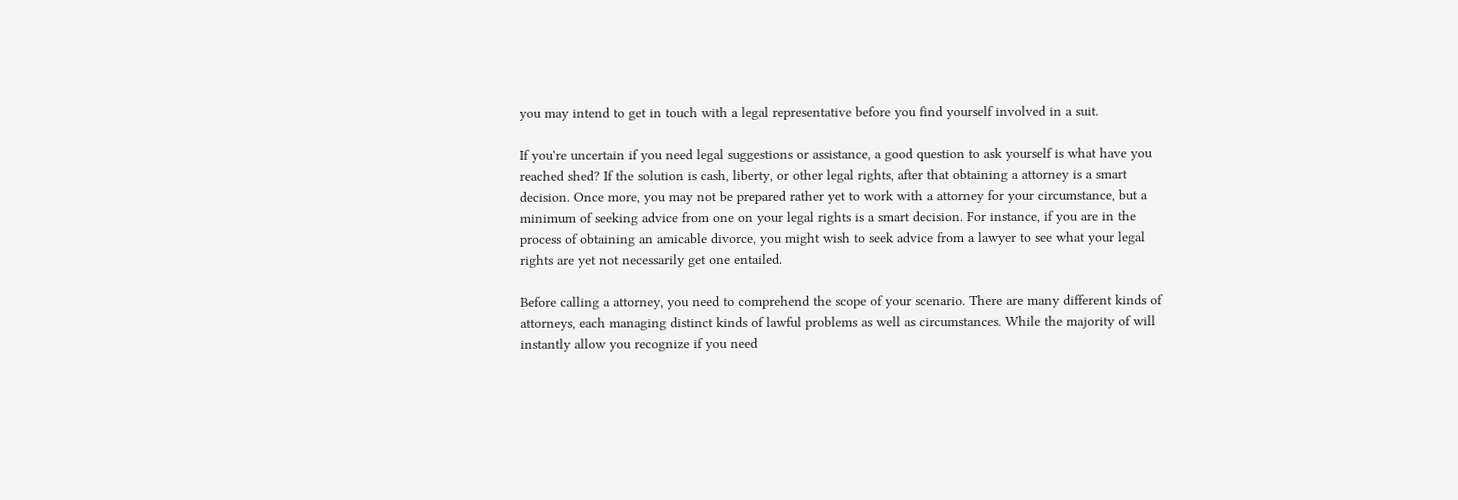you may intend to get in touch with a legal representative before you find yourself involved in a suit.

If you're uncertain if you need legal suggestions or assistance, a good question to ask yourself is what have you reached shed? If the solution is cash, liberty, or other legal rights, after that obtaining a attorney is a smart decision. Once more, you may not be prepared rather yet to work with a attorney for your circumstance, but a minimum of seeking advice from one on your legal rights is a smart decision. For instance, if you are in the process of obtaining an amicable divorce, you might wish to seek advice from a lawyer to see what your legal rights are yet not necessarily get one entailed.

Before calling a attorney, you need to comprehend the scope of your scenario. There are many different kinds of attorneys, each managing distinct kinds of lawful problems as well as circumstances. While the majority of will instantly allow you recognize if you need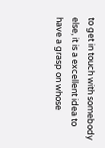to get in touch with somebody else, it is a excellent idea to have a grasp on whose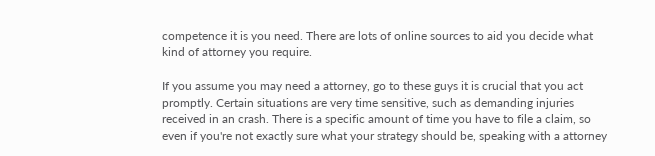competence it is you need. There are lots of online sources to aid you decide what kind of attorney you require.

If you assume you may need a attorney, go to these guys it is crucial that you act promptly. Certain situations are very time sensitive, such as demanding injuries received in an crash. There is a specific amount of time you have to file a claim, so even if you're not exactly sure what your strategy should be, speaking with a attorney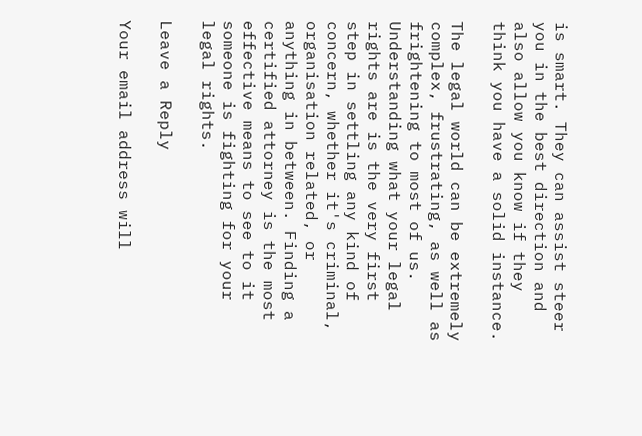is smart. They can assist steer you in the best direction and also allow you know if they think you have a solid instance.

The legal world can be extremely complex, frustrating, as well as frightening to most of us. Understanding what your legal rights are is the very first step in settling any kind of concern, whether it's criminal, organisation related, or anything in between. Finding a certified attorney is the most effective means to see to it someone is fighting for your legal rights.

Leave a Reply

Your email address will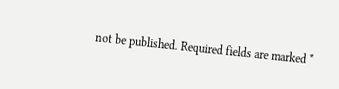not be published. Required fields are marked *